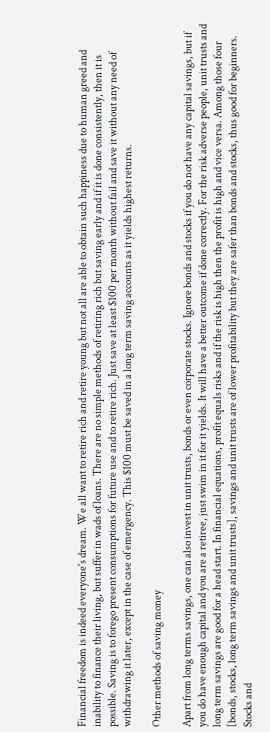Financial freedom is indeed everyone's dream. We all want to retire rich and retire young but not all are able to obtain such happiness due to human greed and inability to finance their living, but suffer in wads of loans. There are no simple methods of retiring rich but saving early and if it is done consistently, then it is possible. Saving is to forego present consumptions for future use and to retire rich. Just save at least $100 per month without fail and save it without any need of withdrawing it later, except in the case of emergency. This $100 must be saved in a long term saving accounts as it yields highest returns.

Other methods of saving money

Apart from long terms savings, one can also invest in unit trusts, bonds or even corporate stocks. Ignore bonds and stocks if you do not have any capital savings, but if you do have enough capital and you are a retiree, just swim in it for it yields. It will have a better outcome if done correctly. For the risk adverse people, unit trusts and long term savings are good for a head start. In financial equations, profit equals risks and if the risk is high then the profit is high and vice versa. Among those four [bonds, stocks, long term savings and unit trusts], savings and unit trusts are of lower profitability but they are safer than bonds and stocks, thus good for beginners. Stocks and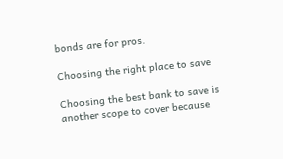bonds are for pros.

Choosing the right place to save

Choosing the best bank to save is another scope to cover because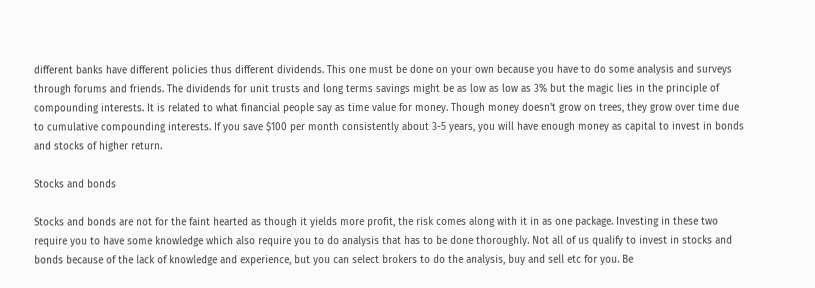different banks have different policies thus different dividends. This one must be done on your own because you have to do some analysis and surveys through forums and friends. The dividends for unit trusts and long terms savings might be as low as low as 3% but the magic lies in the principle of compounding interests. It is related to what financial people say as time value for money. Though money doesn't grow on trees, they grow over time due to cumulative compounding interests. If you save $100 per month consistently about 3-5 years, you will have enough money as capital to invest in bonds and stocks of higher return.

Stocks and bonds

Stocks and bonds are not for the faint hearted as though it yields more profit, the risk comes along with it in as one package. Investing in these two require you to have some knowledge which also require you to do analysis that has to be done thoroughly. Not all of us qualify to invest in stocks and bonds because of the lack of knowledge and experience, but you can select brokers to do the analysis, buy and sell etc for you. Be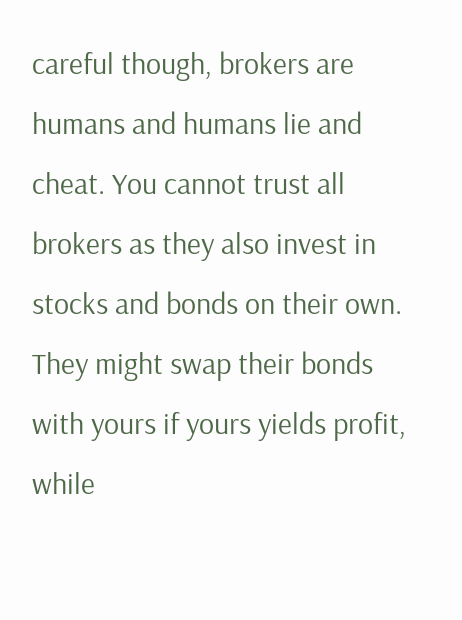careful though, brokers are humans and humans lie and cheat. You cannot trust all brokers as they also invest in stocks and bonds on their own. They might swap their bonds with yours if yours yields profit, while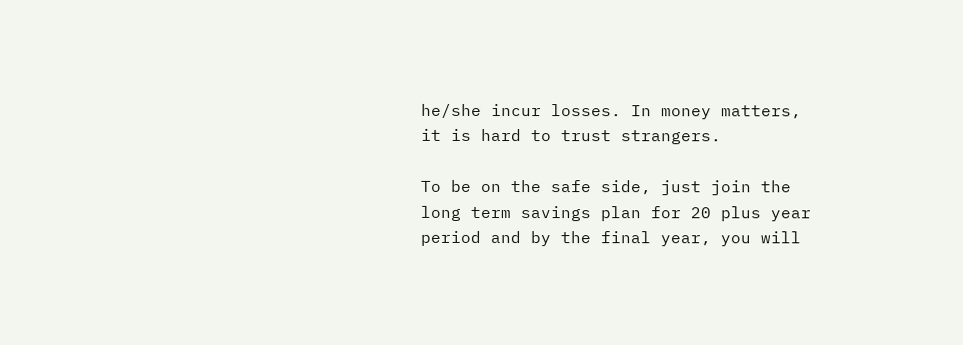he/she incur losses. In money matters, it is hard to trust strangers.

To be on the safe side, just join the long term savings plan for 20 plus year period and by the final year, you will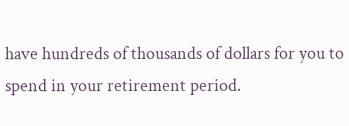have hundreds of thousands of dollars for you to spend in your retirement period.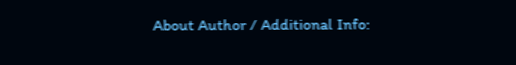About Author / Additional Info: